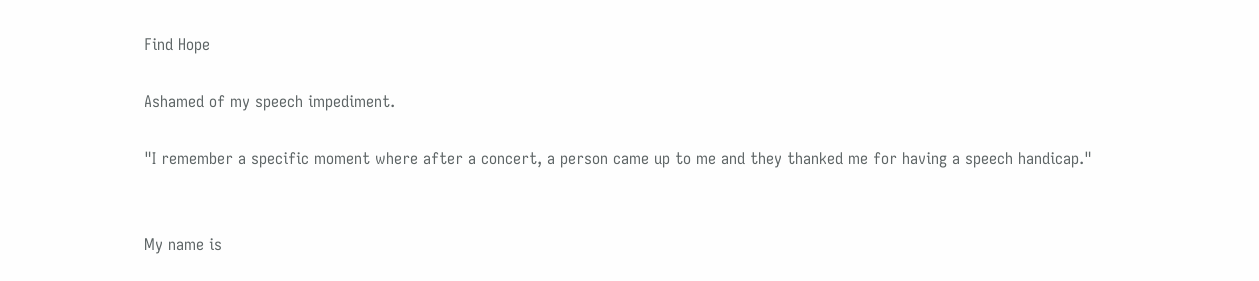Find Hope

Ashamed of my speech impediment.

"I remember a specific moment where after a concert, a person came up to me and they thanked me for having a speech handicap."


My name is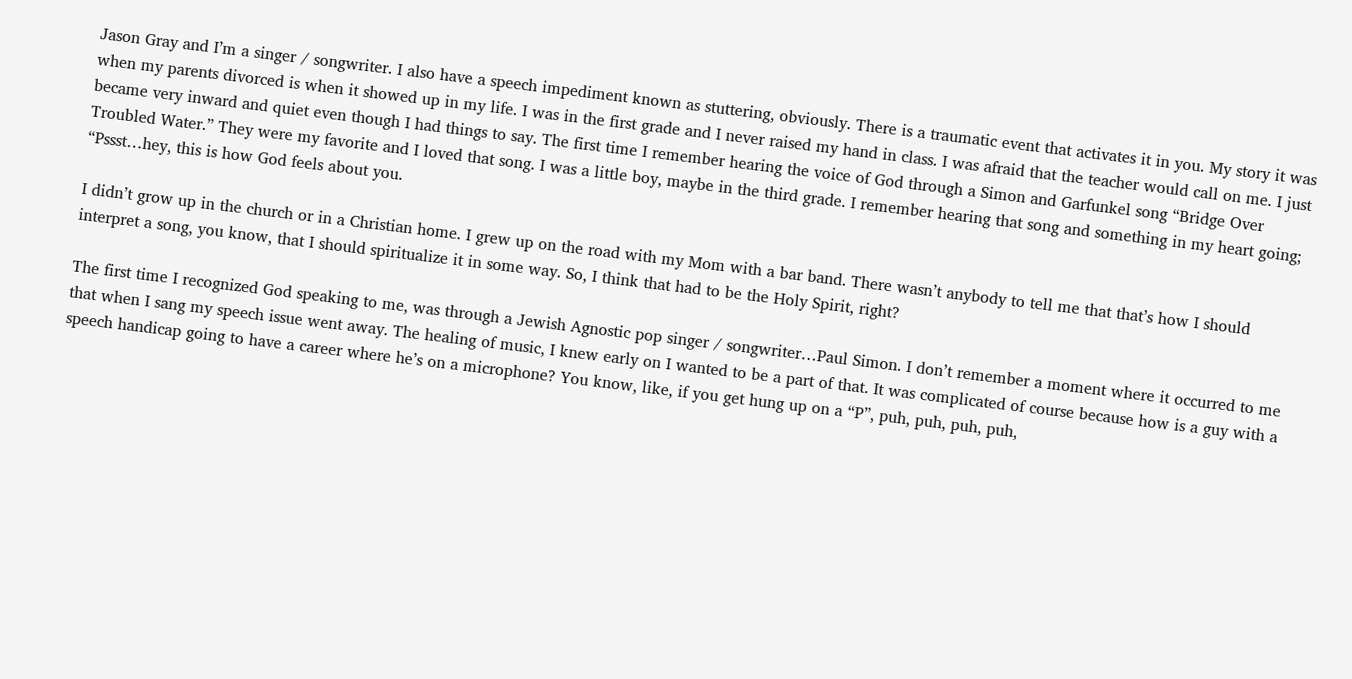Jason Gray and I’m a singer / songwriter. I also have a speech impediment known as stuttering, obviously. There is a traumatic event that activates it in you. My story it was when my parents divorced is when it showed up in my life. I was in the first grade and I never raised my hand in class. I was afraid that the teacher would call on me. I just became very inward and quiet even though I had things to say. The first time I remember hearing the voice of God through a Simon and Garfunkel song “Bridge Over Troubled Water.” They were my favorite and I loved that song. I was a little boy, maybe in the third grade. I remember hearing that song and something in my heart going; “Pssst…hey, this is how God feels about you.

I didn’t grow up in the church or in a Christian home. I grew up on the road with my Mom with a bar band. There wasn’t anybody to tell me that that’s how I should interpret a song, you know, that I should spiritualize it in some way. So, I think that had to be the Holy Spirit, right?

The first time I recognized God speaking to me, was through a Jewish Agnostic pop singer / songwriter…Paul Simon. I don’t remember a moment where it occurred to me that when I sang my speech issue went away. The healing of music, I knew early on I wanted to be a part of that. It was complicated of course because how is a guy with a speech handicap going to have a career where he’s on a microphone? You know, like, if you get hung up on a “P”, puh, puh, puh, puh,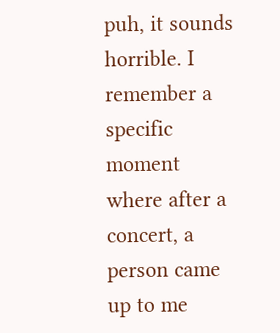puh, it sounds horrible. I remember a specific moment where after a concert, a person came up to me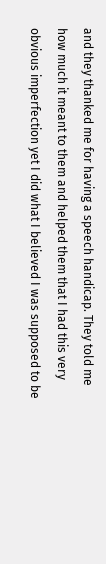and they thanked me for having a speech handicap. They told me how much it meant to them and helped them that I had this very obvious imperfection yet I did what I believed I was supposed to be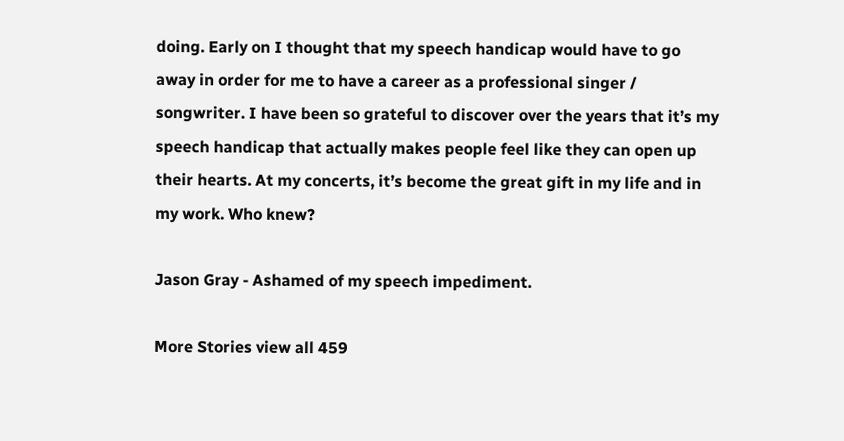doing. Early on I thought that my speech handicap would have to go away in order for me to have a career as a professional singer / songwriter. I have been so grateful to discover over the years that it’s my speech handicap that actually makes people feel like they can open up their hearts. At my concerts, it’s become the great gift in my life and in my work. Who knew?

Jason Gray - Ashamed of my speech impediment.

More Stories view all 459